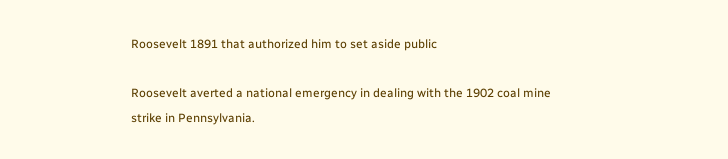Roosevelt 1891 that authorized him to set aside public

Roosevelt averted a national emergency in dealing with the 1902 coal mine strike in Pennsylvania.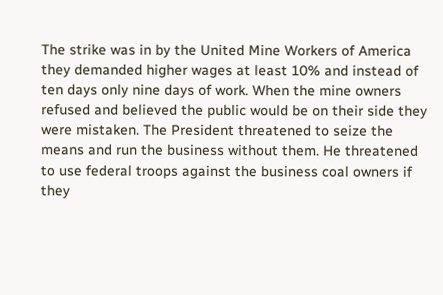The strike was in by the United Mine Workers of America they demanded higher wages at least 10% and instead of ten days only nine days of work. When the mine owners refused and believed the public would be on their side they were mistaken. The President threatened to seize the means and run the business without them. He threatened to use federal troops against the business coal owners if they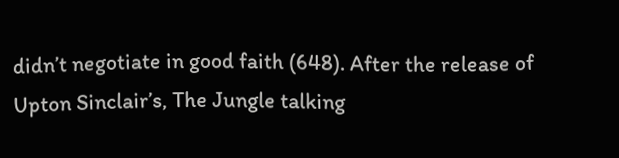didn’t negotiate in good faith (648). After the release of Upton Sinclair’s, The Jungle talking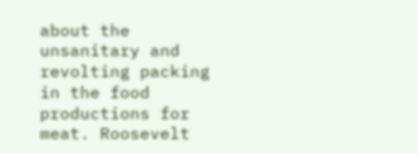about the unsanitary and revolting packing in the food productions for meat. Roosevelt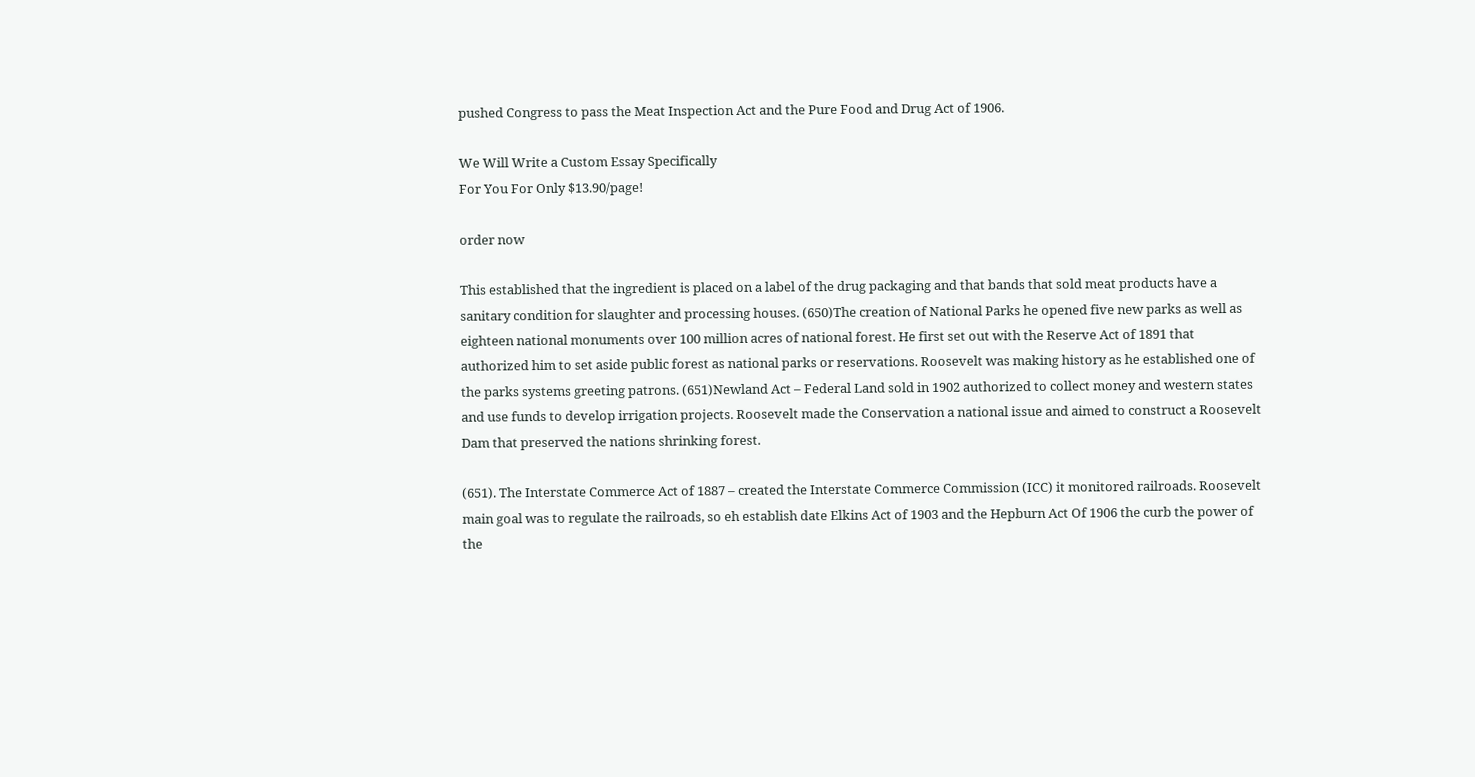pushed Congress to pass the Meat Inspection Act and the Pure Food and Drug Act of 1906.

We Will Write a Custom Essay Specifically
For You For Only $13.90/page!

order now

This established that the ingredient is placed on a label of the drug packaging and that bands that sold meat products have a sanitary condition for slaughter and processing houses. (650)The creation of National Parks he opened five new parks as well as eighteen national monuments over 100 million acres of national forest. He first set out with the Reserve Act of 1891 that authorized him to set aside public forest as national parks or reservations. Roosevelt was making history as he established one of the parks systems greeting patrons. (651)Newland Act – Federal Land sold in 1902 authorized to collect money and western states and use funds to develop irrigation projects. Roosevelt made the Conservation a national issue and aimed to construct a Roosevelt Dam that preserved the nations shrinking forest.

(651). The Interstate Commerce Act of 1887 – created the Interstate Commerce Commission (ICC) it monitored railroads. Roosevelt main goal was to regulate the railroads, so eh establish date Elkins Act of 1903 and the Hepburn Act Of 1906 the curb the power of the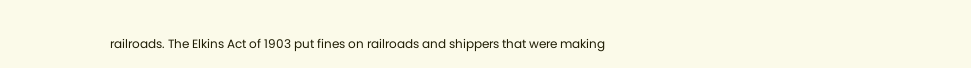railroads. The Elkins Act of 1903 put fines on railroads and shippers that were making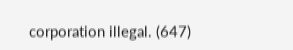corporation illegal. (647)